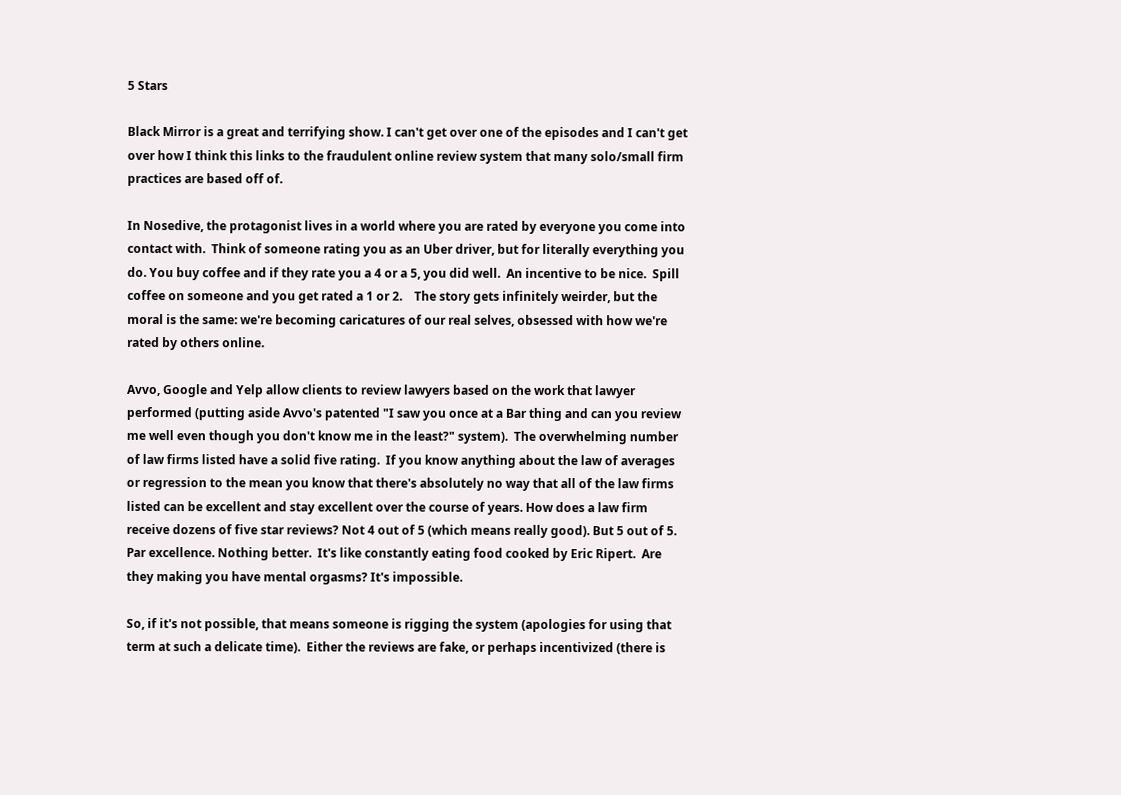5 Stars

Black Mirror is a great and terrifying show. I can't get over one of the episodes and I can't get over how I think this links to the fraudulent online review system that many solo/small firm practices are based off of.

In Nosedive, the protagonist lives in a world where you are rated by everyone you come into contact with.  Think of someone rating you as an Uber driver, but for literally everything you do. You buy coffee and if they rate you a 4 or a 5, you did well.  An incentive to be nice.  Spill coffee on someone and you get rated a 1 or 2.    The story gets infinitely weirder, but the moral is the same: we're becoming caricatures of our real selves, obsessed with how we're rated by others online.

Avvo, Google and Yelp allow clients to review lawyers based on the work that lawyer performed (putting aside Avvo's patented "I saw you once at a Bar thing and can you review me well even though you don't know me in the least?" system).  The overwhelming number of law firms listed have a solid five rating.  If you know anything about the law of averages or regression to the mean you know that there's absolutely no way that all of the law firms listed can be excellent and stay excellent over the course of years. How does a law firm receive dozens of five star reviews? Not 4 out of 5 (which means really good). But 5 out of 5.  Par excellence. Nothing better.  It's like constantly eating food cooked by Eric Ripert.  Are they making you have mental orgasms? It's impossible.

So, if it's not possible, that means someone is rigging the system (apologies for using that term at such a delicate time).  Either the reviews are fake, or perhaps incentivized (there is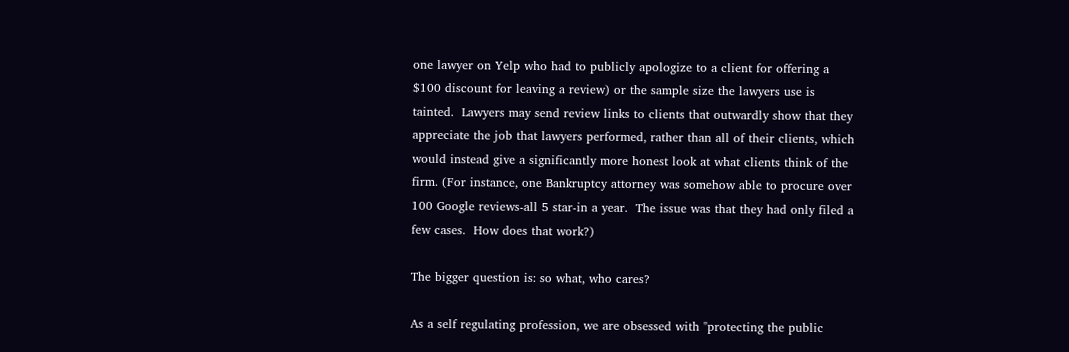one lawyer on Yelp who had to publicly apologize to a client for offering a $100 discount for leaving a review) or the sample size the lawyers use is tainted.  Lawyers may send review links to clients that outwardly show that they appreciate the job that lawyers performed, rather than all of their clients, which would instead give a significantly more honest look at what clients think of the firm. (For instance, one Bankruptcy attorney was somehow able to procure over 100 Google reviews-all 5 star-in a year.  The issue was that they had only filed a few cases.  How does that work?)

The bigger question is: so what, who cares?

As a self regulating profession, we are obsessed with "protecting the public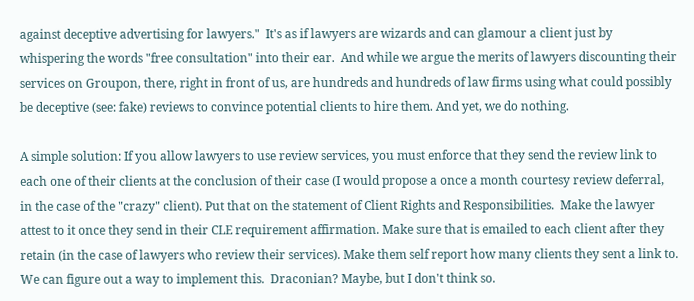against deceptive advertising for lawyers."  It's as if lawyers are wizards and can glamour a client just by whispering the words "free consultation" into their ear.  And while we argue the merits of lawyers discounting their services on Groupon, there, right in front of us, are hundreds and hundreds of law firms using what could possibly be deceptive (see: fake) reviews to convince potential clients to hire them. And yet, we do nothing.

A simple solution: If you allow lawyers to use review services, you must enforce that they send the review link to each one of their clients at the conclusion of their case (I would propose a once a month courtesy review deferral, in the case of the "crazy" client). Put that on the statement of Client Rights and Responsibilities.  Make the lawyer attest to it once they send in their CLE requirement affirmation. Make sure that is emailed to each client after they retain (in the case of lawyers who review their services). Make them self report how many clients they sent a link to. We can figure out a way to implement this.  Draconian? Maybe, but I don't think so.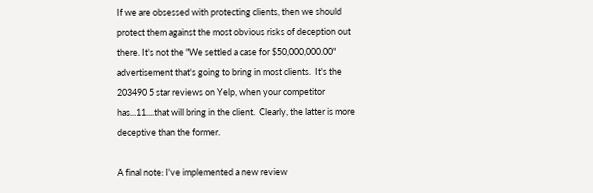If we are obsessed with protecting clients, then we should protect them against the most obvious risks of deception out there. It's not the "We settled a case for $50,000,000.00" advertisement that's going to bring in most clients.  It's the 203490 5 star reviews on Yelp, when your competitor has...11....that will bring in the client.  Clearly, the latter is more deceptive than the former.

A final note: I've implemented a new review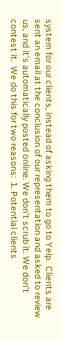system for our clients, instead of asking them to go to Yelp.  Clients are sent an email at the conclusion of our representation and asked to review us, and it's automatically posted online. We don't scrub it. We don't contest it.  We do this for two reasons:  1. Potential clients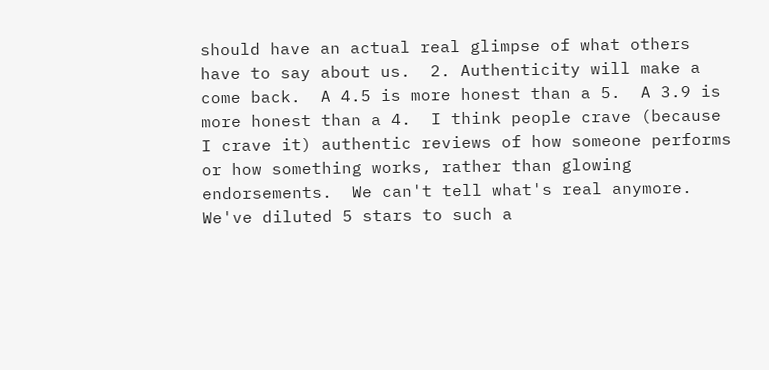should have an actual real glimpse of what others have to say about us.  2. Authenticity will make a come back.  A 4.5 is more honest than a 5.  A 3.9 is more honest than a 4.  I think people crave (because I crave it) authentic reviews of how someone performs or how something works, rather than glowing endorsements.  We can't tell what's real anymore. We've diluted 5 stars to such a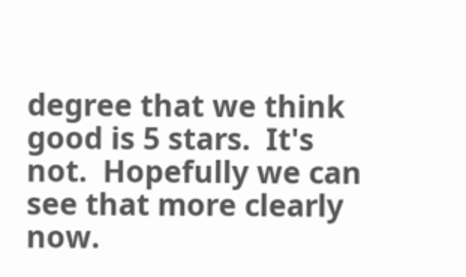degree that we think good is 5 stars.  It's not.  Hopefully we can see that more clearly now.